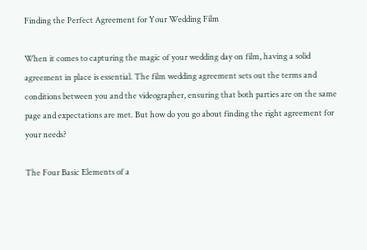Finding the Perfect Agreement for Your Wedding Film

When it comes to capturing the magic of your wedding day on film, having a solid agreement in place is essential. The film wedding agreement sets out the terms and conditions between you and the videographer, ensuring that both parties are on the same page and expectations are met. But how do you go about finding the right agreement for your needs?

The Four Basic Elements of a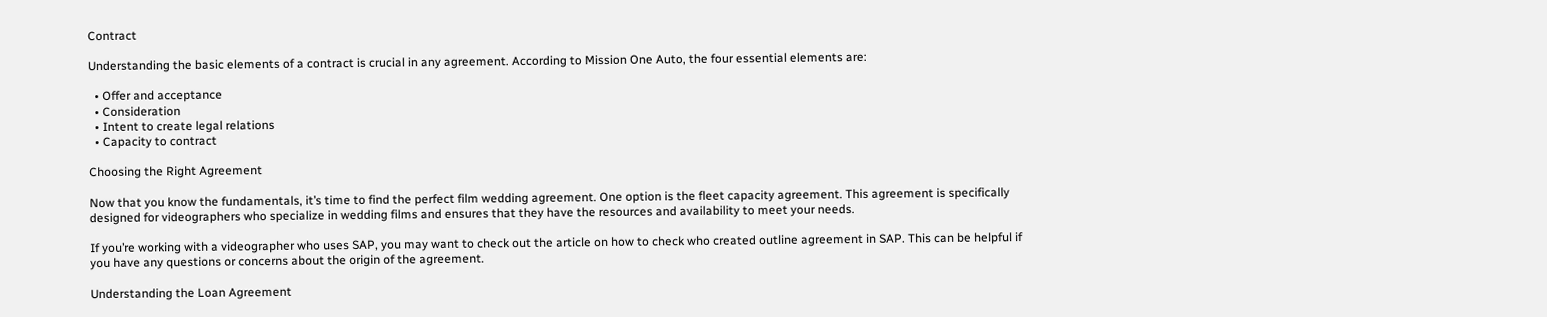Contract

Understanding the basic elements of a contract is crucial in any agreement. According to Mission One Auto, the four essential elements are:

  • Offer and acceptance
  • Consideration
  • Intent to create legal relations
  • Capacity to contract

Choosing the Right Agreement

Now that you know the fundamentals, it’s time to find the perfect film wedding agreement. One option is the fleet capacity agreement. This agreement is specifically designed for videographers who specialize in wedding films and ensures that they have the resources and availability to meet your needs.

If you’re working with a videographer who uses SAP, you may want to check out the article on how to check who created outline agreement in SAP. This can be helpful if you have any questions or concerns about the origin of the agreement.

Understanding the Loan Agreement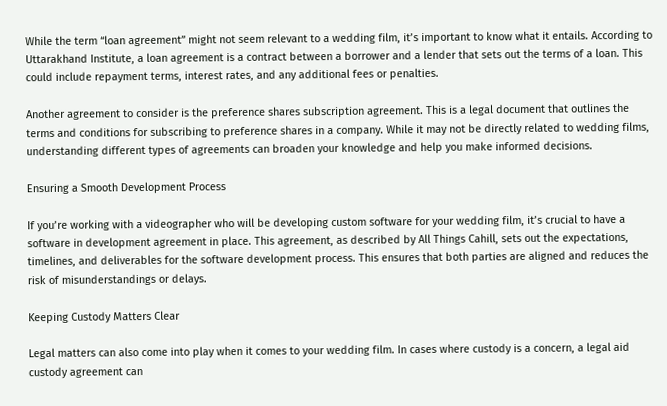While the term “loan agreement” might not seem relevant to a wedding film, it’s important to know what it entails. According to Uttarakhand Institute, a loan agreement is a contract between a borrower and a lender that sets out the terms of a loan. This could include repayment terms, interest rates, and any additional fees or penalties.

Another agreement to consider is the preference shares subscription agreement. This is a legal document that outlines the terms and conditions for subscribing to preference shares in a company. While it may not be directly related to wedding films, understanding different types of agreements can broaden your knowledge and help you make informed decisions.

Ensuring a Smooth Development Process

If you’re working with a videographer who will be developing custom software for your wedding film, it’s crucial to have a software in development agreement in place. This agreement, as described by All Things Cahill, sets out the expectations, timelines, and deliverables for the software development process. This ensures that both parties are aligned and reduces the risk of misunderstandings or delays.

Keeping Custody Matters Clear

Legal matters can also come into play when it comes to your wedding film. In cases where custody is a concern, a legal aid custody agreement can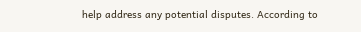help address any potential disputes. According to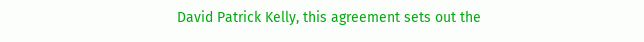David Patrick Kelly, this agreement sets out the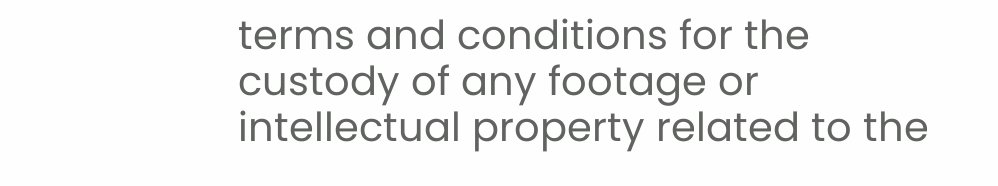terms and conditions for the custody of any footage or intellectual property related to the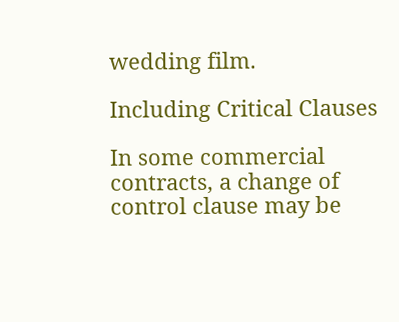wedding film.

Including Critical Clauses

In some commercial contracts, a change of control clause may be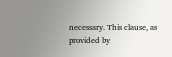necessary. This clause, as provided by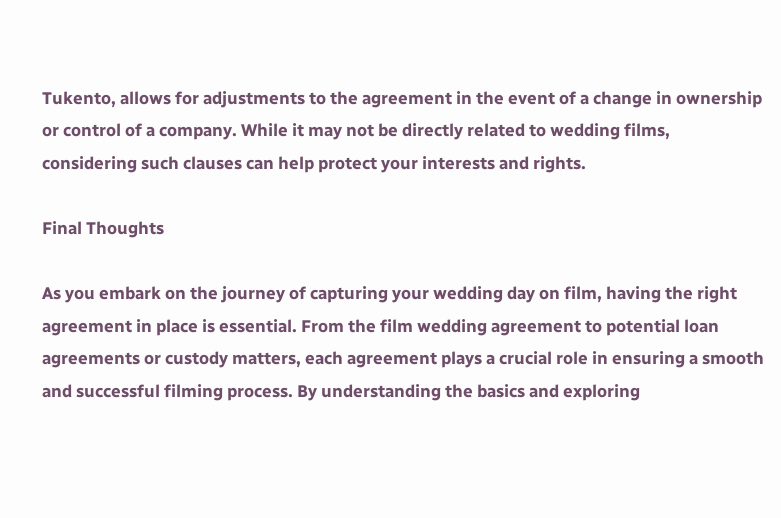Tukento, allows for adjustments to the agreement in the event of a change in ownership or control of a company. While it may not be directly related to wedding films, considering such clauses can help protect your interests and rights.

Final Thoughts

As you embark on the journey of capturing your wedding day on film, having the right agreement in place is essential. From the film wedding agreement to potential loan agreements or custody matters, each agreement plays a crucial role in ensuring a smooth and successful filming process. By understanding the basics and exploring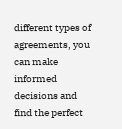different types of agreements, you can make informed decisions and find the perfect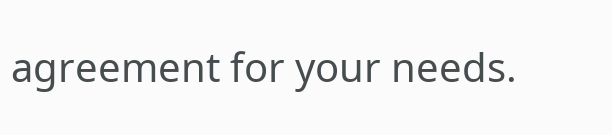agreement for your needs.